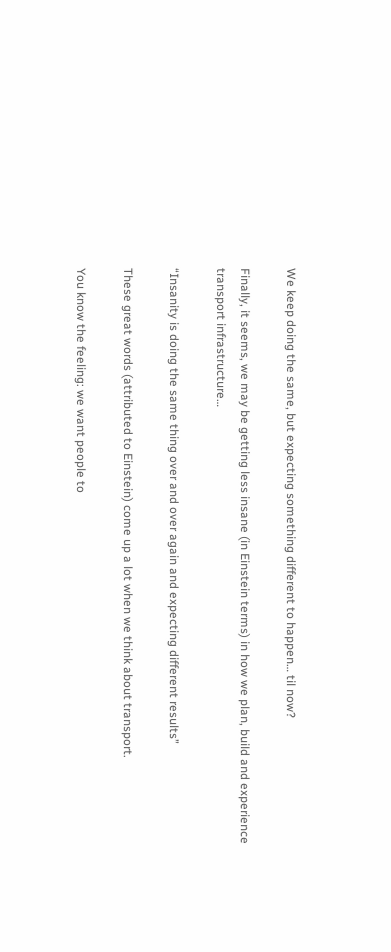We keep doing the same, but expecting something different to happen… til now?

Finally, it seems, we may be getting less insane (in Einstein terms) in how we plan, build and experience transport infrastructure…

“Insanity is doing the same thing over and over again and expecting different results”

These great words (attributed to Einstein) come up a lot when we think about transport.

You know the feeling: we want people to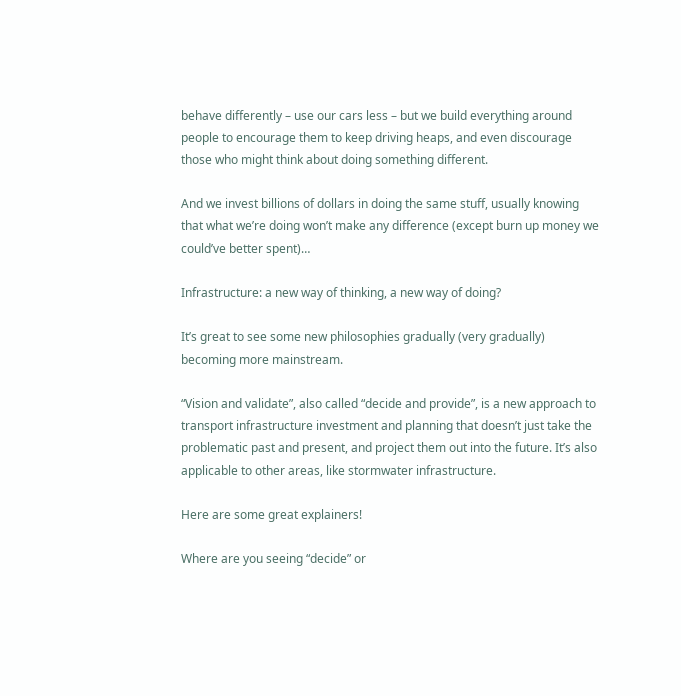behave differently – use our cars less – but we build everything around people to encourage them to keep driving heaps, and even discourage those who might think about doing something different.

And we invest billions of dollars in doing the same stuff, usually knowing that what we’re doing won’t make any difference (except burn up money we could’ve better spent)…

Infrastructure: a new way of thinking, a new way of doing?

It’s great to see some new philosophies gradually (very gradually) becoming more mainstream.

“Vision and validate”, also called “decide and provide”, is a new approach to transport infrastructure investment and planning that doesn’t just take the problematic past and present, and project them out into the future. It’s also applicable to other areas, like stormwater infrastructure.

Here are some great explainers!

Where are you seeing “decide” or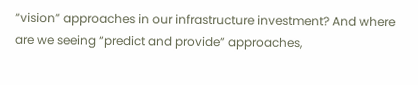“vision” approaches in our infrastructure investment? And where are we seeing “predict and provide” approaches,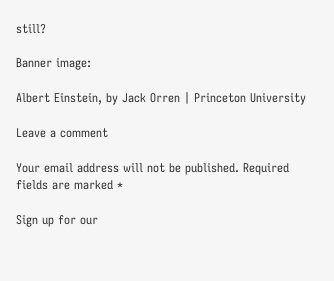still?

Banner image:

Albert Einstein, by Jack Orren | Princeton University

Leave a comment

Your email address will not be published. Required fields are marked *

Sign up for our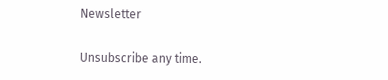Newsletter

Unsubscribe any time.